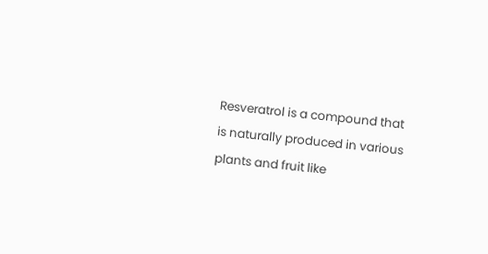Resveratrol is a compound that is naturally produced in various plants and fruit like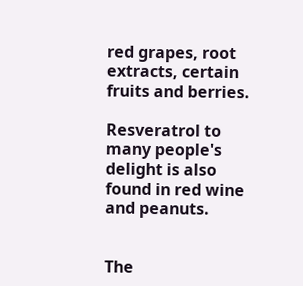red grapes, root extracts, certain fruits and berries.

Resveratrol to many people's delight is also found in red wine and peanuts.


The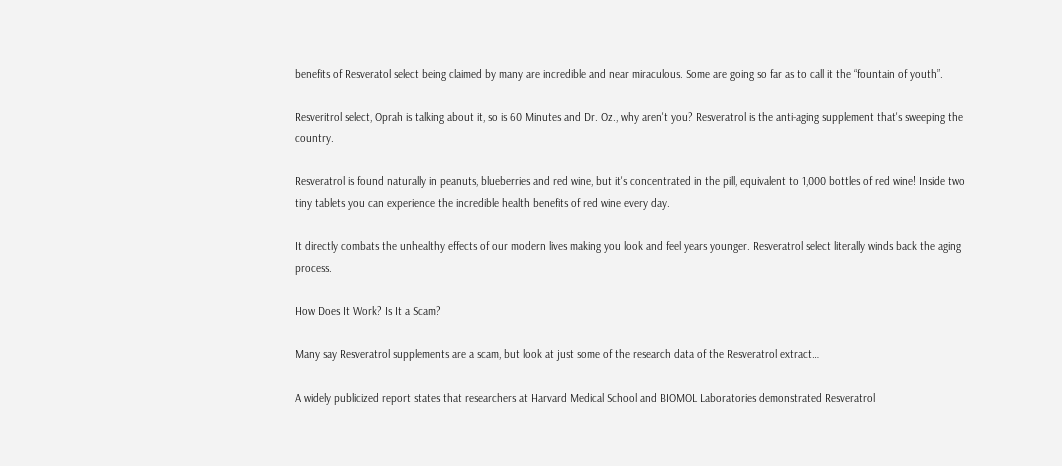benefits of Resveratol select being claimed by many are incredible and near miraculous. Some are going so far as to call it the “fountain of youth”.

Resveritrol select, Oprah is talking about it, so is 60 Minutes and Dr. Oz., why aren't you? Resveratrol is the anti-aging supplement that's sweeping the country.

Resveratrol is found naturally in peanuts, blueberries and red wine, but it's concentrated in the pill, equivalent to 1,000 bottles of red wine! Inside two tiny tablets you can experience the incredible health benefits of red wine every day.

It directly combats the unhealthy effects of our modern lives making you look and feel years younger. Resveratrol select literally winds back the aging process.

How Does It Work? Is It a Scam?

Many say Resveratrol supplements are a scam, but look at just some of the research data of the Resveratrol extract…

A widely publicized report states that researchers at Harvard Medical School and BIOMOL Laboratories demonstrated Resveratrol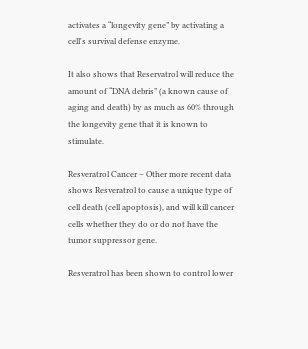activates a “longevity gene” by activating a cell's survival defense enzyme.

It also shows that Reservatrol will reduce the amount of “DNA debris” (a known cause of aging and death) by as much as 60% through the longevity gene that it is known to stimulate.

Resveratrol Cancer – Other more recent data shows Resveratrol to cause a unique type of cell death (cell apoptosis), and will kill cancer cells whether they do or do not have the tumor suppressor gene.

Resveratrol has been shown to control lower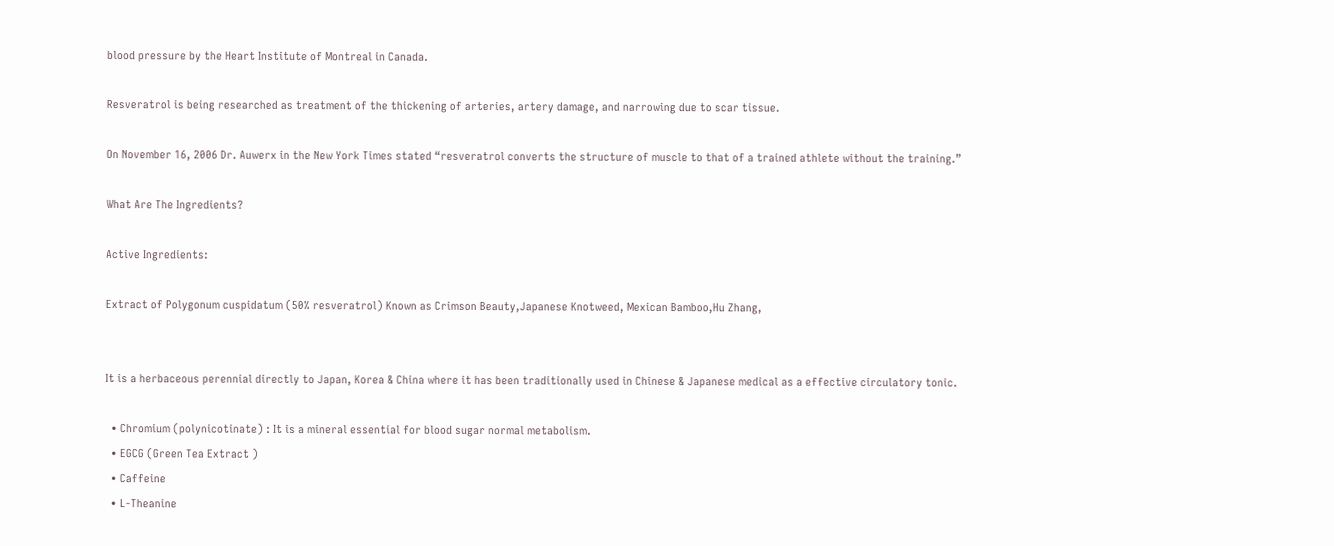blood pressure by the Heart Institute of Montreal in Canada.

Resveratrol is being researched as treatment of the thickening of arteries, artery damage, and narrowing due to scar tissue.

On November 16, 2006 Dr. Auwerx in the New York Times stated “resveratrol converts the structure of muscle to that of a trained athlete without the training.”

What Are The Ingredients?

Active Ingredients:

Extract of Polygonum cuspidatum (50% resveratrol) Known as Crimson Beauty,Japanese Knotweed, Mexican Bamboo,Hu Zhang,


It is a herbaceous perennial directly to Japan, Korea & China where it has been traditionally used in Chinese & Japanese medical as a effective circulatory tonic.

  • Chromium (polynicotinate) : It is a mineral essential for blood sugar normal metabolism.
  • EGCG (Green Tea Extract )
  • Caffeine
  • L-Theanine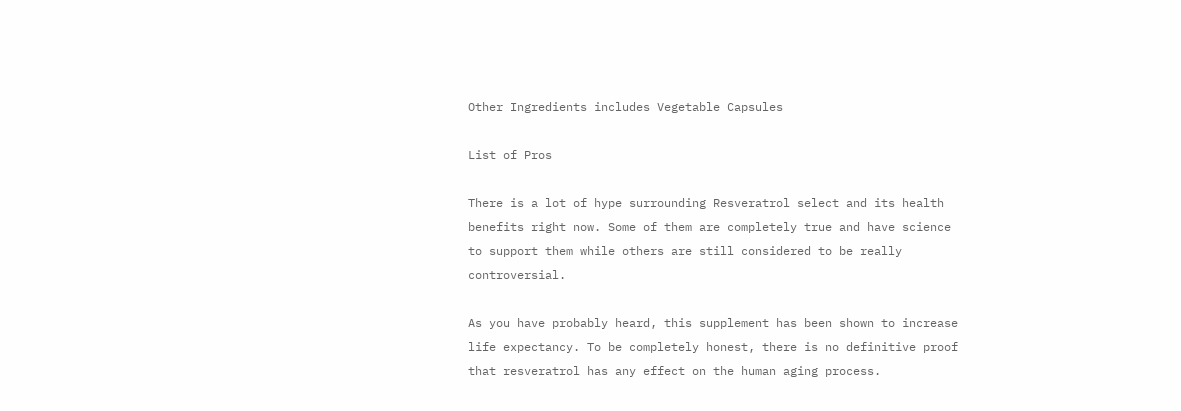Other Ingredients includes Vegetable Capsules

List of Pros

There is a lot of hype surrounding Resveratrol select and its health benefits right now. Some of them are completely true and have science to support them while others are still considered to be really controversial.

As you have probably heard, this supplement has been shown to increase life expectancy. To be completely honest, there is no definitive proof that resveratrol has any effect on the human aging process.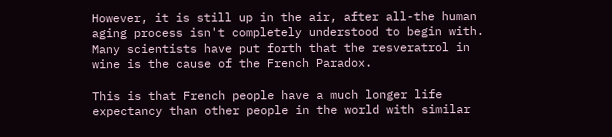However, it is still up in the air, after all-the human aging process isn't completely understood to begin with. Many scientists have put forth that the resveratrol in wine is the cause of the French Paradox.

This is that French people have a much longer life expectancy than other people in the world with similar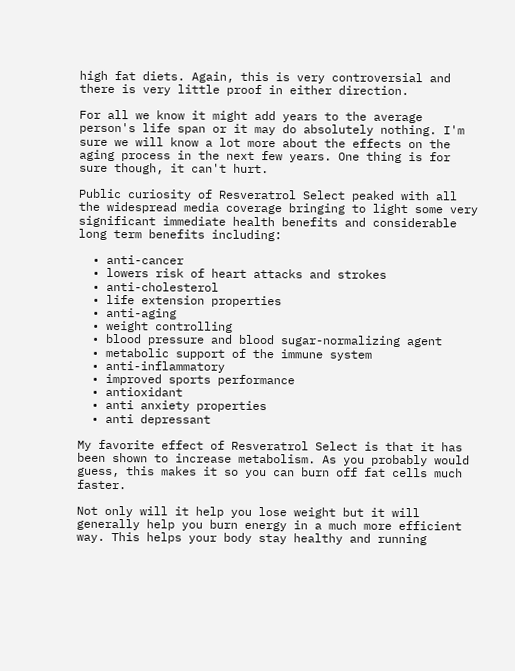high fat diets. Again, this is very controversial and there is very little proof in either direction.

For all we know it might add years to the average person's life span or it may do absolutely nothing. I'm sure we will know a lot more about the effects on the aging process in the next few years. One thing is for sure though, it can't hurt.

Public curiosity of Resveratrol Select peaked with all the widespread media coverage bringing to light some very significant immediate health benefits and considerable long term benefits including:

  • anti-cancer
  • lowers risk of heart attacks and strokes
  • anti-cholesterol
  • life extension properties
  • anti-aging
  • weight controlling
  • blood pressure and blood sugar-normalizing agent
  • metabolic support of the immune system
  • anti-inflammatory
  • improved sports performance
  • antioxidant
  • anti anxiety properties
  • anti depressant

My favorite effect of Resveratrol Select is that it has been shown to increase metabolism. As you probably would guess, this makes it so you can burn off fat cells much faster.

Not only will it help you lose weight but it will generally help you burn energy in a much more efficient way. This helps your body stay healthy and running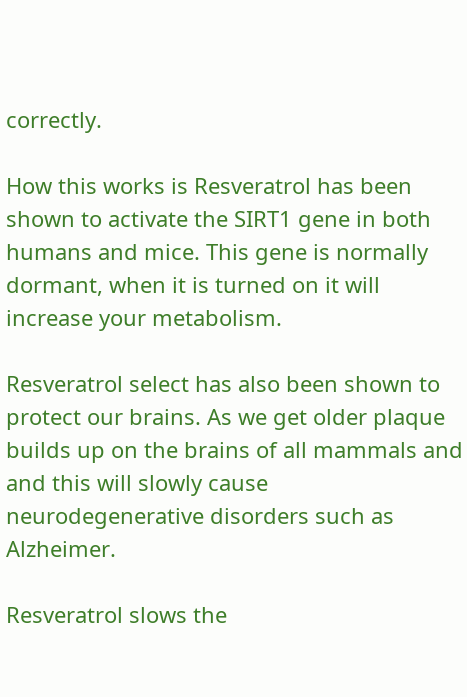correctly.

How this works is Resveratrol has been shown to activate the SIRT1 gene in both humans and mice. This gene is normally dormant, when it is turned on it will increase your metabolism.

Resveratrol select has also been shown to protect our brains. As we get older plaque builds up on the brains of all mammals and and this will slowly cause neurodegenerative disorders such as Alzheimer.

Resveratrol slows the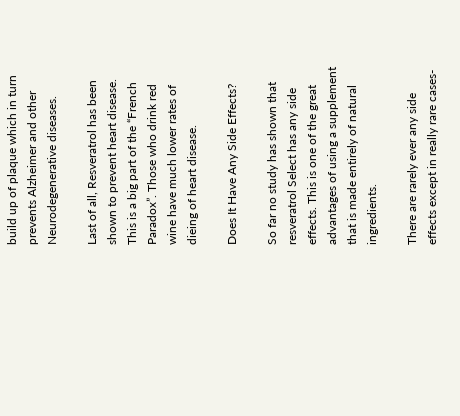build up of plaque which in turn prevents Alzheimer and other Neurodegenerative diseases.

Last of all, Resveratrol has been shown to prevent heart disease. This is a big part of the “French Paradox”. Those who drink red wine have much lower rates of dieing of heart disease.

Does It Have Any Side Effects?

So far no study has shown that resveratrol Select has any side effects. This is one of the great advantages of using a supplement that is made entirely of natural ingredients.

There are rarely ever any side effects except in really rare cases-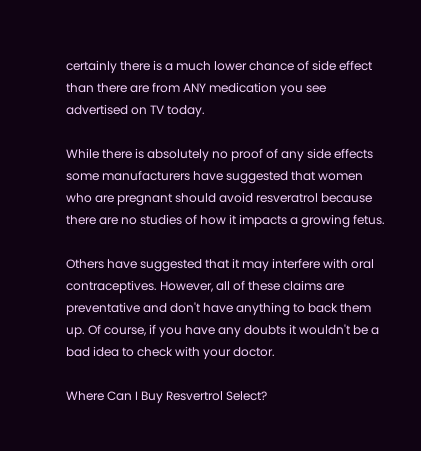certainly there is a much lower chance of side effect than there are from ANY medication you see advertised on TV today.

While there is absolutely no proof of any side effects some manufacturers have suggested that women who are pregnant should avoid resveratrol because there are no studies of how it impacts a growing fetus.

Others have suggested that it may interfere with oral contraceptives. However, all of these claims are preventative and don't have anything to back them up. Of course, if you have any doubts it wouldn't be a bad idea to check with your doctor.

Where Can I Buy Resvertrol Select?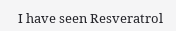I have seen Resveratrol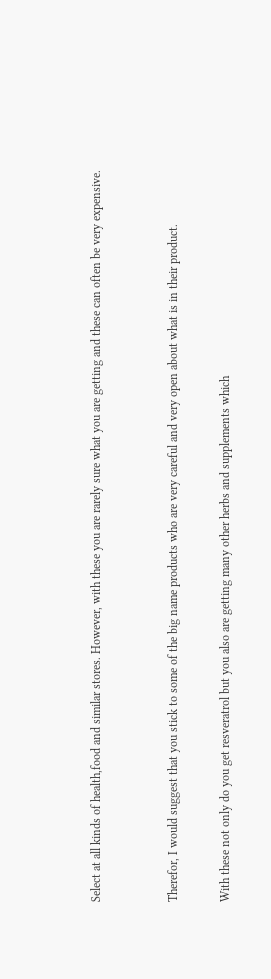Select at all kinds of health,food and similar stores. However, with these you are rarely sure what you are getting and these can often be very expensive.


Therefor, I would suggest that you stick to some of the big name products who are very careful and very open about what is in their product.

With these not only do you get resveratrol but you also are getting many other herbs and supplements which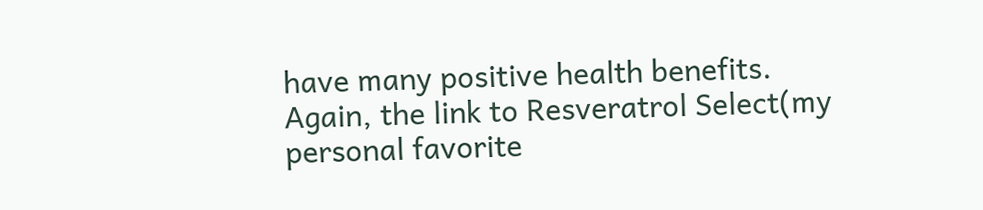have many positive health benefits. Again, the link to Resveratrol Select(my personal favorite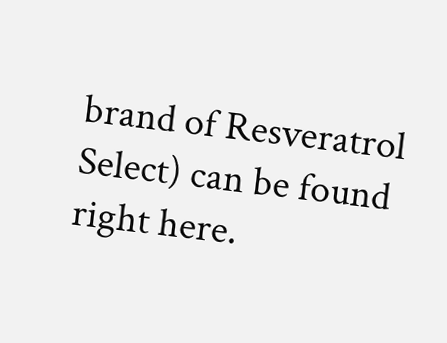brand of Resveratrol Select) can be found right here.